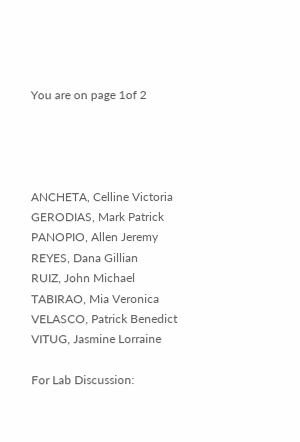You are on page 1of 2




ANCHETA, Celline Victoria
GERODIAS, Mark Patrick
PANOPIO, Allen Jeremy
REYES, Dana Gillian
RUIZ, John Michael
TABIRAO, Mia Veronica
VELASCO, Patrick Benedict
VITUG, Jasmine Lorraine

For Lab Discussion: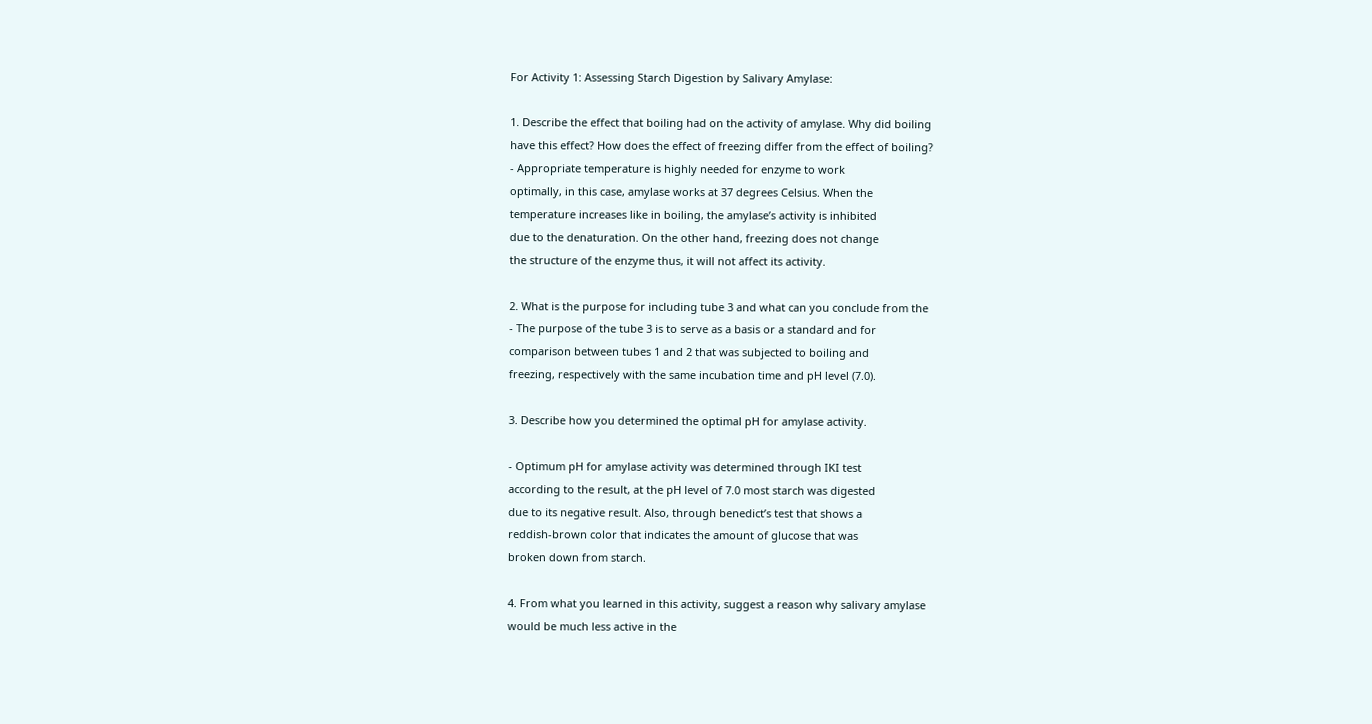For Activity 1: Assessing Starch Digestion by Salivary Amylase:

1. Describe the effect that boiling had on the activity of amylase. Why did boiling
have this effect? How does the effect of freezing differ from the effect of boiling?
- Appropriate temperature is highly needed for enzyme to work
optimally, in this case, amylase works at 37 degrees Celsius. When the
temperature increases like in boiling, the amylase’s activity is inhibited
due to the denaturation. On the other hand, freezing does not change
the structure of the enzyme thus, it will not affect its activity.

2. What is the purpose for including tube 3 and what can you conclude from the
- The purpose of the tube 3 is to serve as a basis or a standard and for
comparison between tubes 1 and 2 that was subjected to boiling and
freezing, respectively with the same incubation time and pH level (7.0).

3. Describe how you determined the optimal pH for amylase activity.

- Optimum pH for amylase activity was determined through IKI test
according to the result, at the pH level of 7.0 most starch was digested
due to its negative result. Also, through benedict’s test that shows a
reddish-brown color that indicates the amount of glucose that was
broken down from starch.

4. From what you learned in this activity, suggest a reason why salivary amylase
would be much less active in the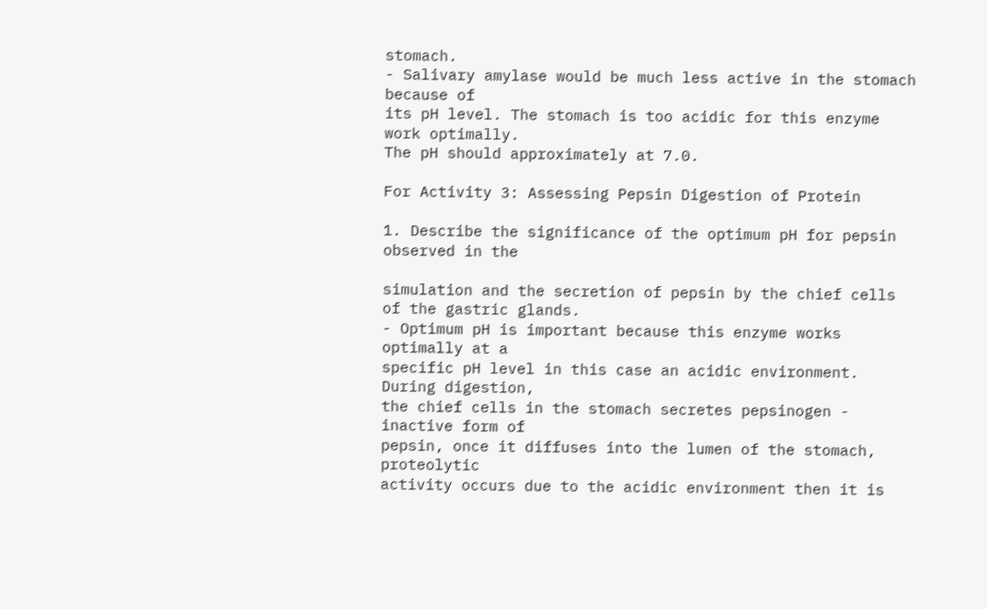stomach.
- Salivary amylase would be much less active in the stomach because of
its pH level. The stomach is too acidic for this enzyme work optimally.
The pH should approximately at 7.0.

For Activity 3: Assessing Pepsin Digestion of Protein

1. Describe the significance of the optimum pH for pepsin observed in the

simulation and the secretion of pepsin by the chief cells of the gastric glands.
- Optimum pH is important because this enzyme works optimally at a
specific pH level in this case an acidic environment. During digestion,
the chief cells in the stomach secretes pepsinogen - inactive form of
pepsin, once it diffuses into the lumen of the stomach, proteolytic
activity occurs due to the acidic environment then it is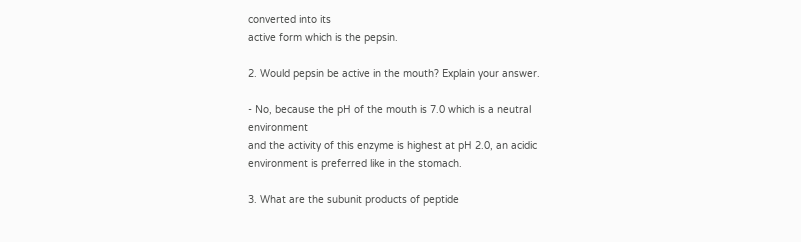converted into its
active form which is the pepsin.

2. Would pepsin be active in the mouth? Explain your answer.

- No, because the pH of the mouth is 7.0 which is a neutral environment
and the activity of this enzyme is highest at pH 2.0, an acidic
environment is preferred like in the stomach.

3. What are the subunit products of peptide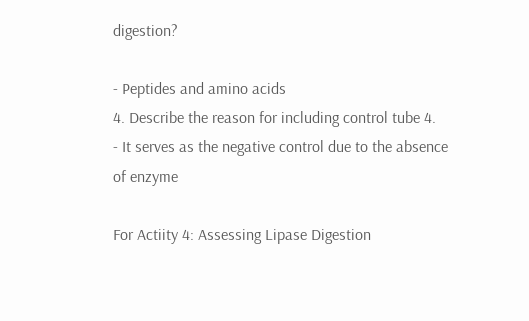digestion?

- Peptides and amino acids
4. Describe the reason for including control tube 4.
- It serves as the negative control due to the absence of enzyme

For Actiity 4: Assessing Lipase Digestion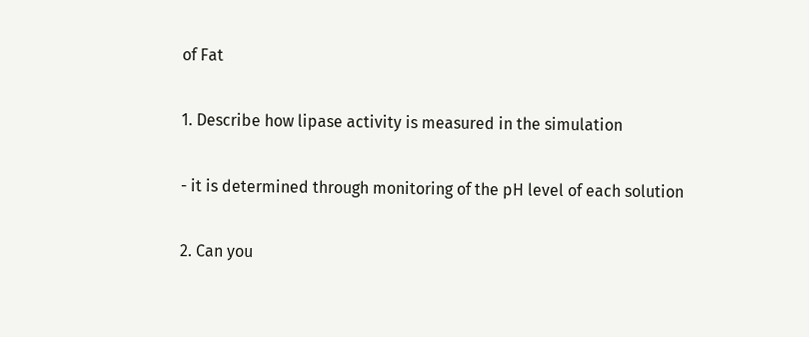of Fat

1. Describe how lipase activity is measured in the simulation

- it is determined through monitoring of the pH level of each solution

2. Can you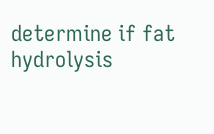determine if fat hydrolysis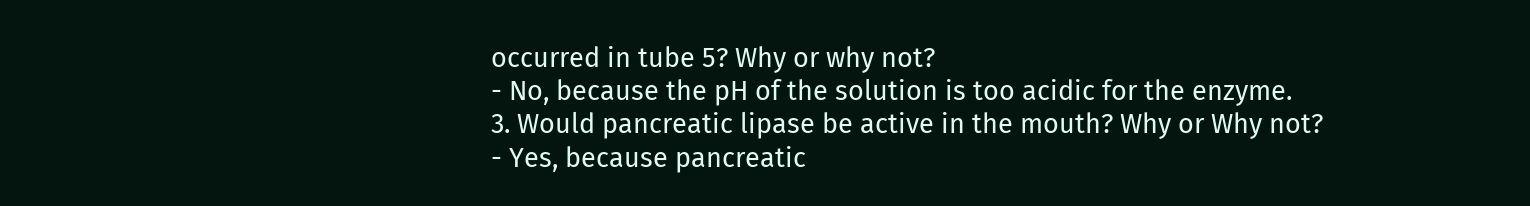occurred in tube 5? Why or why not?
- No, because the pH of the solution is too acidic for the enzyme.
3. Would pancreatic lipase be active in the mouth? Why or Why not?
- Yes, because pancreatic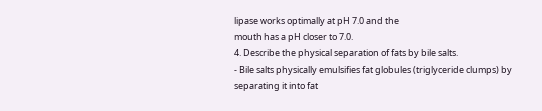lipase works optimally at pH 7.0 and the
mouth has a pH closer to 7.0.
4. Describe the physical separation of fats by bile salts.
- Bile salts physically emulsifies fat globules (triglyceride clumps) by
separating it into fat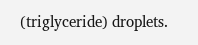(triglyceride) droplets.